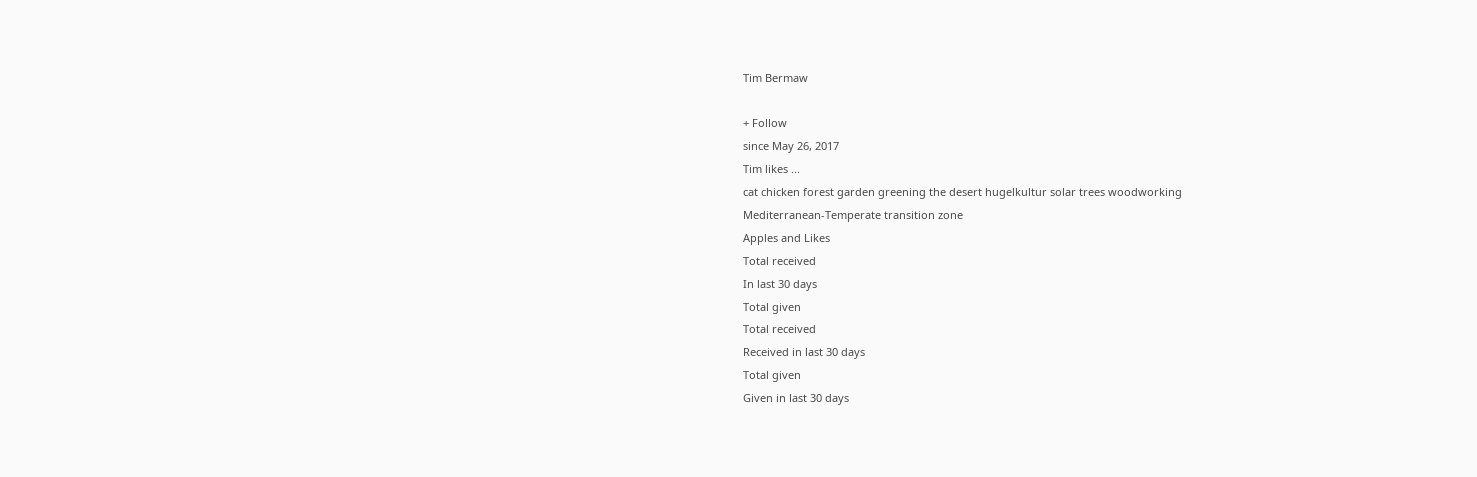Tim Bermaw

+ Follow
since May 26, 2017
Tim likes ...
cat chicken forest garden greening the desert hugelkultur solar trees woodworking
Mediterranean-Temperate transition zone
Apples and Likes
Total received
In last 30 days
Total given
Total received
Received in last 30 days
Total given
Given in last 30 days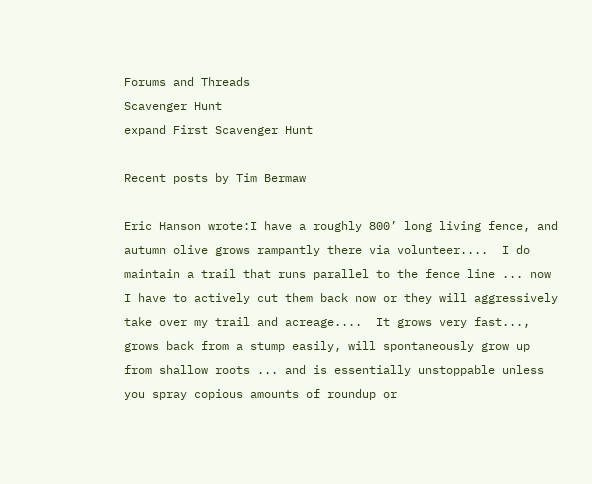Forums and Threads
Scavenger Hunt
expand First Scavenger Hunt

Recent posts by Tim Bermaw

Eric Hanson wrote:I have a roughly 800’ long living fence, and autumn olive grows rampantly there via volunteer....  I do maintain a trail that runs parallel to the fence line ... now I have to actively cut them back now or they will aggressively take over my trail and acreage....  It grows very fast..., grows back from a stump easily, will spontaneously grow up from shallow roots ... and is essentially unstoppable unless you spray copious amounts of roundup or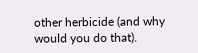other herbicide (and why would you do that).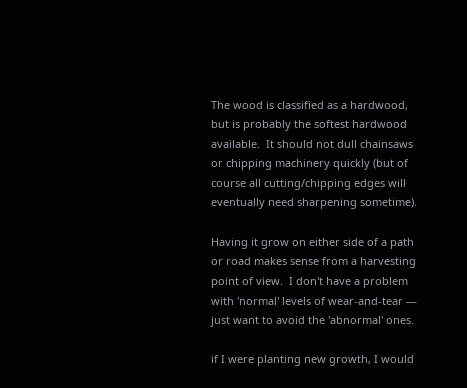The wood is classified as a hardwood, but is probably the softest hardwood available.  It should not dull chainsaws or chipping machinery quickly (but of course all cutting/chipping edges will eventually need sharpening sometime).

Having it grow on either side of a path or road makes sense from a harvesting point of view.  I don't have a problem with 'normal' levels of wear-and-tear — just want to avoid the 'abnormal' ones.

if I were planting new growth, I would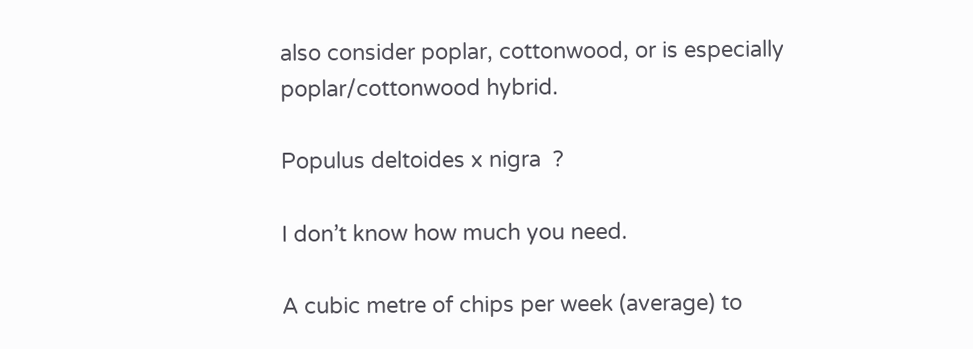also consider poplar, cottonwood, or is especially poplar/cottonwood hybrid.

Populus deltoides x nigra  ?

I don’t know how much you need.

A cubic metre of chips per week (average) to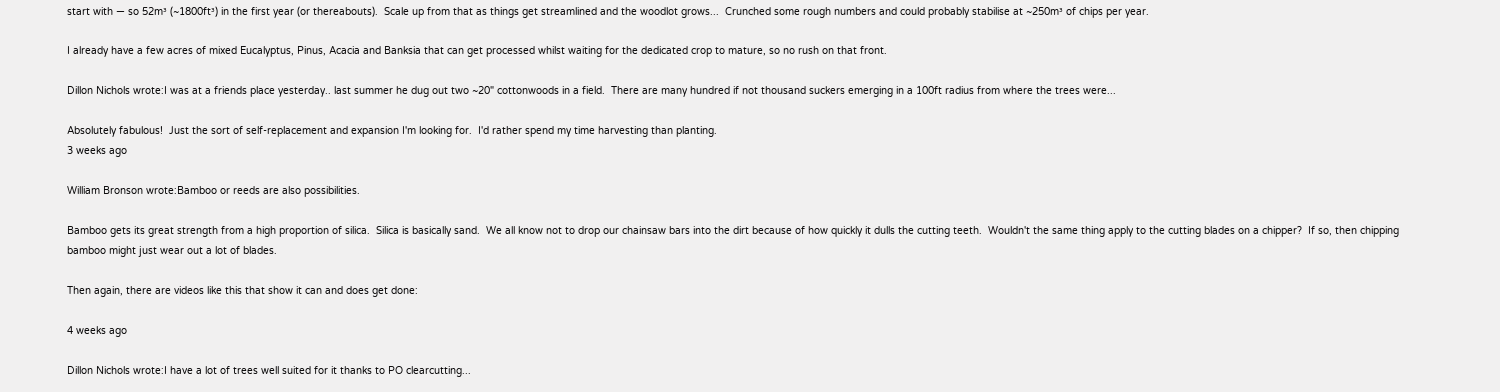start with — so 52m³ (~1800ft³) in the first year (or thereabouts).  Scale up from that as things get streamlined and the woodlot grows...  Crunched some rough numbers and could probably stabilise at ~250m³ of chips per year.

I already have a few acres of mixed Eucalyptus, Pinus, Acacia and Banksia that can get processed whilst waiting for the dedicated crop to mature, so no rush on that front.

Dillon Nichols wrote:I was at a friends place yesterday.. last summer he dug out two ~20" cottonwoods in a field.  There are many hundred if not thousand suckers emerging in a 100ft radius from where the trees were...

Absolutely fabulous!  Just the sort of self-replacement and expansion I'm looking for.  I'd rather spend my time harvesting than planting.
3 weeks ago

William Bronson wrote:Bamboo or reeds are also possibilities.

Bamboo gets its great strength from a high proportion of silica.  Silica is basically sand.  We all know not to drop our chainsaw bars into the dirt because of how quickly it dulls the cutting teeth.  Wouldn't the same thing apply to the cutting blades on a chipper?  If so, then chipping bamboo might just wear out a lot of blades.

Then again, there are videos like this that show it can and does get done:

4 weeks ago

Dillon Nichols wrote:I have a lot of trees well suited for it thanks to PO clearcutting...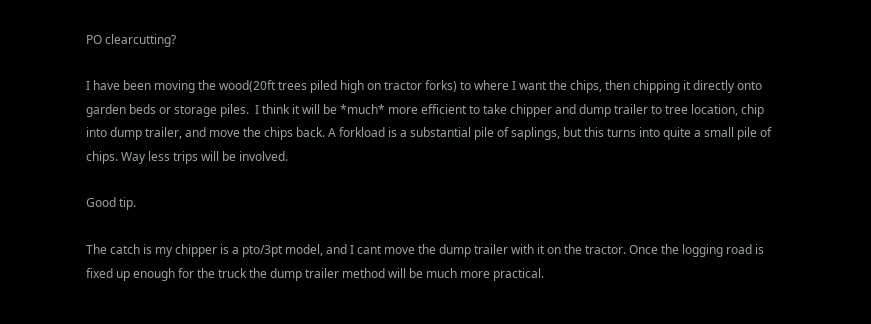PO clearcutting?

I have been moving the wood(20ft trees piled high on tractor forks) to where I want the chips, then chipping it directly onto garden beds or storage piles.  I think it will be *much* more efficient to take chipper and dump trailer to tree location, chip into dump trailer, and move the chips back. A forkload is a substantial pile of saplings, but this turns into quite a small pile of chips. Way less trips will be involved.

Good tip.

The catch is my chipper is a pto/3pt model, and I cant move the dump trailer with it on the tractor. Once the logging road is fixed up enough for the truck the dump trailer method will be much more practical.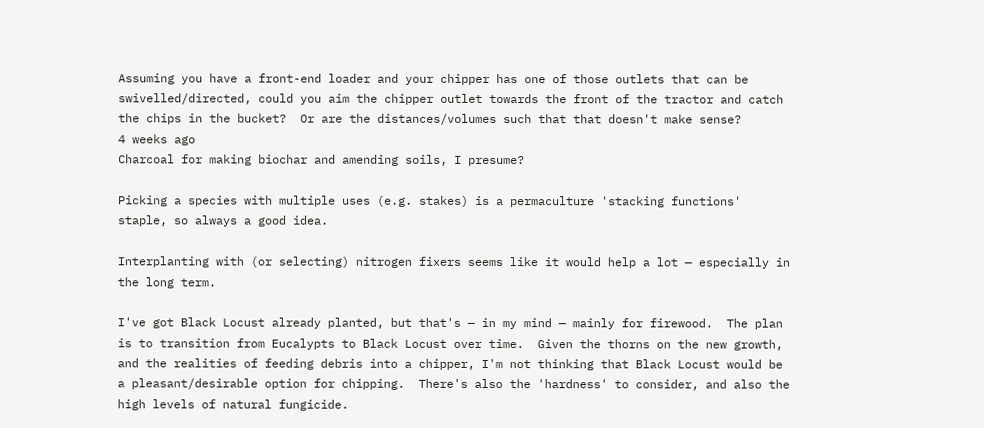Assuming you have a front-end loader and your chipper has one of those outlets that can be swivelled/directed, could you aim the chipper outlet towards the front of the tractor and catch the chips in the bucket?  Or are the distances/volumes such that that doesn't make sense?
4 weeks ago
Charcoal for making biochar and amending soils, I presume?

Picking a species with multiple uses (e.g. stakes) is a permaculture 'stacking functions' staple, so always a good idea.

Interplanting with (or selecting) nitrogen fixers seems like it would help a lot — especially in the long term.

I've got Black Locust already planted, but that's — in my mind — mainly for firewood.  The plan is to transition from Eucalypts to Black Locust over time.  Given the thorns on the new growth, and the realities of feeding debris into a chipper, I'm not thinking that Black Locust would be a pleasant/desirable option for chipping.  There's also the 'hardness' to consider, and also the high levels of natural fungicide.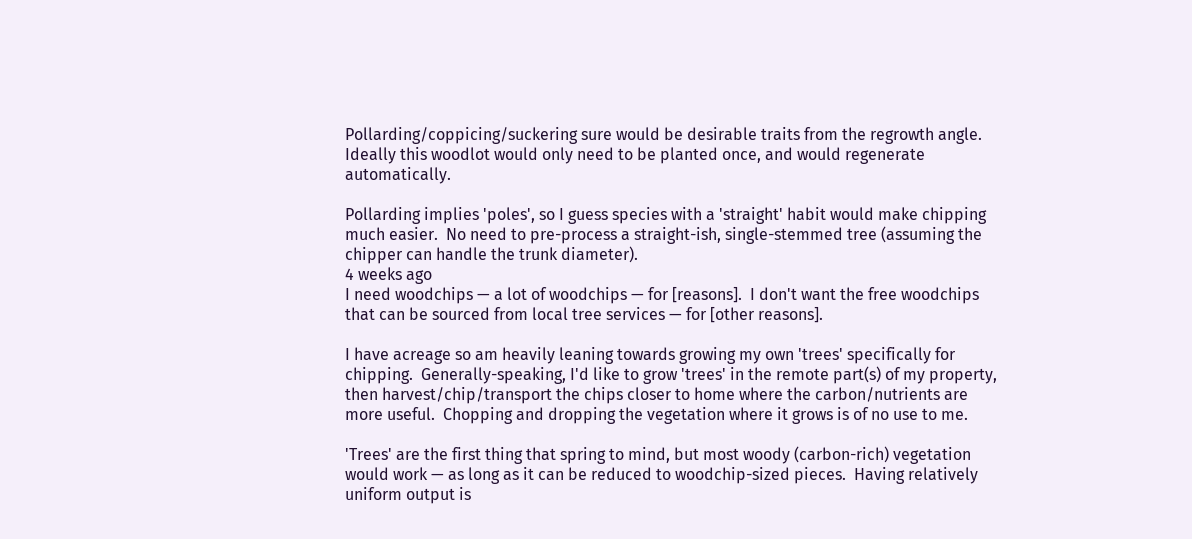Pollarding/coppicing/suckering sure would be desirable traits from the regrowth angle.  Ideally this woodlot would only need to be planted once, and would regenerate automatically.

Pollarding implies 'poles', so I guess species with a 'straight' habit would make chipping much easier.  No need to pre-process a straight-ish, single-stemmed tree (assuming the chipper can handle the trunk diameter).
4 weeks ago
I need woodchips — a lot of woodchips — for [reasons].  I don't want the free woodchips that can be sourced from local tree services — for [other reasons].

I have acreage so am heavily leaning towards growing my own 'trees' specifically for chipping.  Generally-speaking, I'd like to grow 'trees' in the remote part(s) of my property, then harvest/chip/transport the chips closer to home where the carbon/nutrients are more useful.  Chopping and dropping the vegetation where it grows is of no use to me.

'Trees' are the first thing that spring to mind, but most woody (carbon-rich) vegetation would work — as long as it can be reduced to woodchip-sized pieces.  Having relatively uniform output is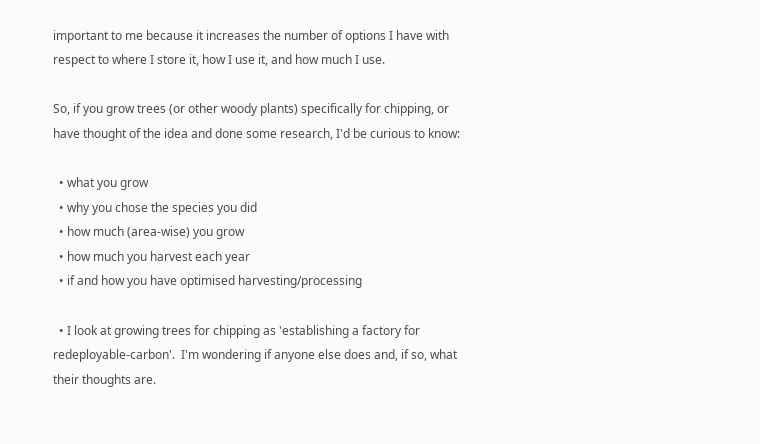important to me because it increases the number of options I have with respect to where I store it, how I use it, and how much I use.

So, if you grow trees (or other woody plants) specifically for chipping, or have thought of the idea and done some research, I'd be curious to know:

  • what you grow
  • why you chose the species you did
  • how much (area-wise) you grow
  • how much you harvest each year
  • if and how you have optimised harvesting/processing

  • I look at growing trees for chipping as 'establishing a factory for redeployable-carbon'.  I'm wondering if anyone else does and, if so, what their thoughts are.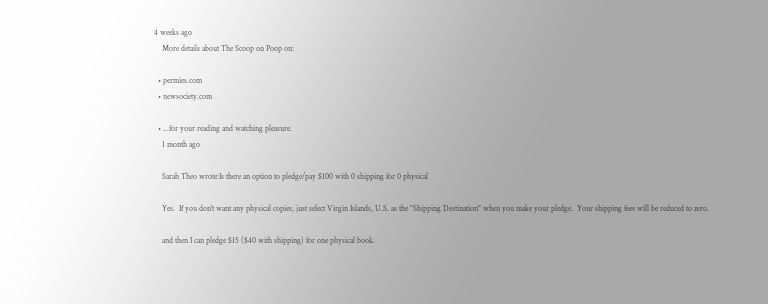4 weeks ago
    More details about The Scoop on Poop on:

  • permies.com
  • newsociety.com

  • ...for your reading and watching pleasure.
    1 month ago

    Sarah Theo wrote:Is there an option to pledge/pay $100 with 0 shipping for 0 physical

    Yes.  If you don't want any physical copies, just select Virgin Islands, U.S. as the "Shipping Destination" when you make your pledge.  Your shipping fees will be reduced to zero.

    and then I can pledge $15 ($40 with shipping) for one physical book.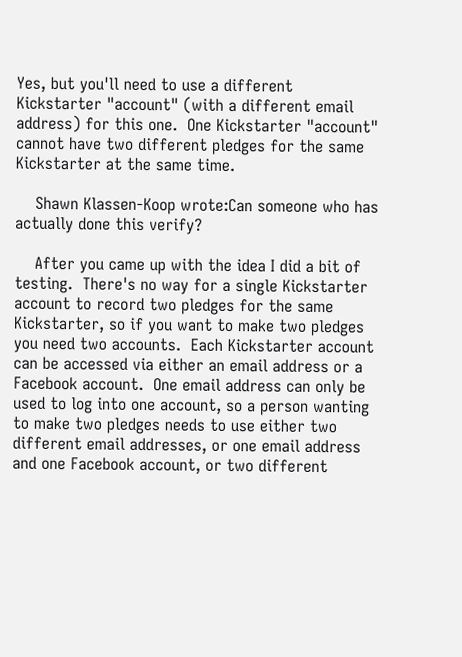Yes, but you'll need to use a different Kickstarter "account" (with a different email address) for this one.  One Kickstarter "account" cannot have two different pledges for the same Kickstarter at the same time.

    Shawn Klassen-Koop wrote:Can someone who has actually done this verify?

    After you came up with the idea I did a bit of testing.  There's no way for a single Kickstarter account to record two pledges for the same Kickstarter, so if you want to make two pledges you need two accounts.  Each Kickstarter account can be accessed via either an email address or a Facebook account.  One email address can only be used to log into one account, so a person wanting to make two pledges needs to use either two different email addresses, or one email address and one Facebook account, or two different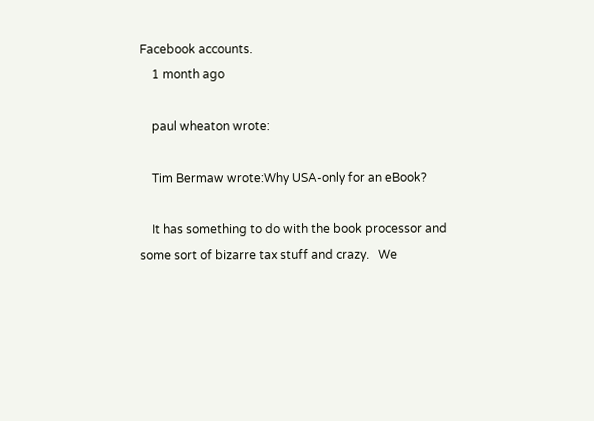Facebook accounts.
    1 month ago

    paul wheaton wrote:

    Tim Bermaw wrote:Why USA-only for an eBook?

    It has something to do with the book processor and some sort of bizarre tax stuff and crazy.   We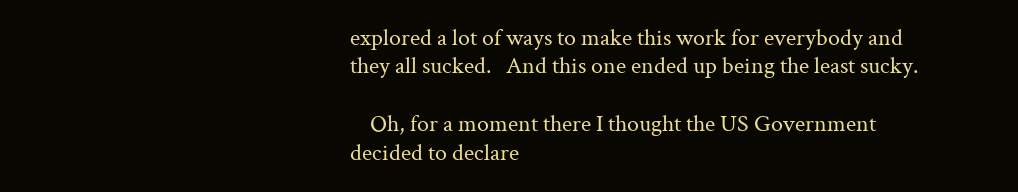explored a lot of ways to make this work for everybody and they all sucked.   And this one ended up being the least sucky.

    Oh, for a moment there I thought the US Government decided to declare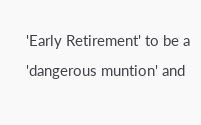'Early Retirement' to be a 'dangerous muntion' and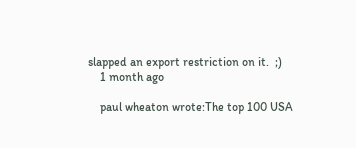slapped an export restriction on it.  ;)
    1 month ago

    paul wheaton wrote:The top 100 USA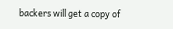backers will get a copy of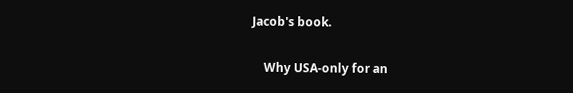Jacob's book.

    Why USA-only for an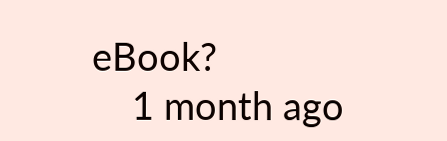eBook?
    1 month ago